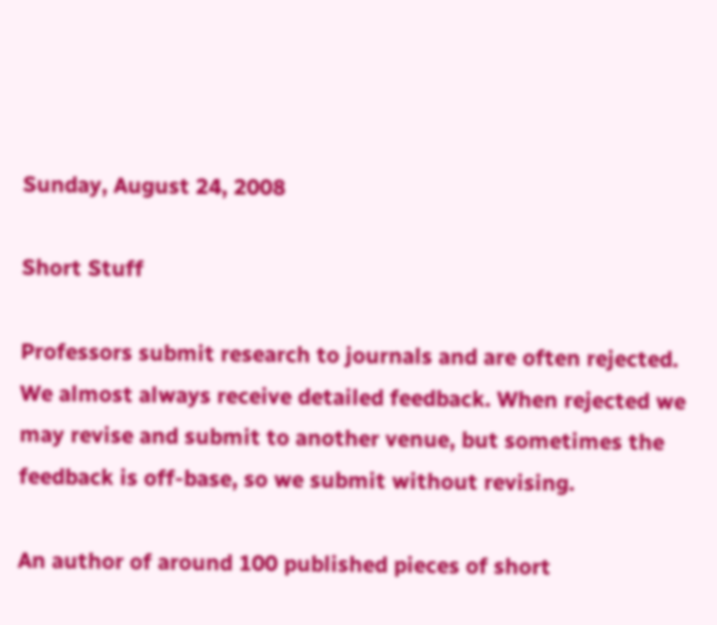Sunday, August 24, 2008

Short Stuff

Professors submit research to journals and are often rejected. We almost always receive detailed feedback. When rejected we may revise and submit to another venue, but sometimes the feedback is off-base, so we submit without revising.

An author of around 100 published pieces of short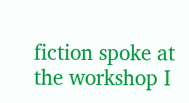fiction spoke at the workshop I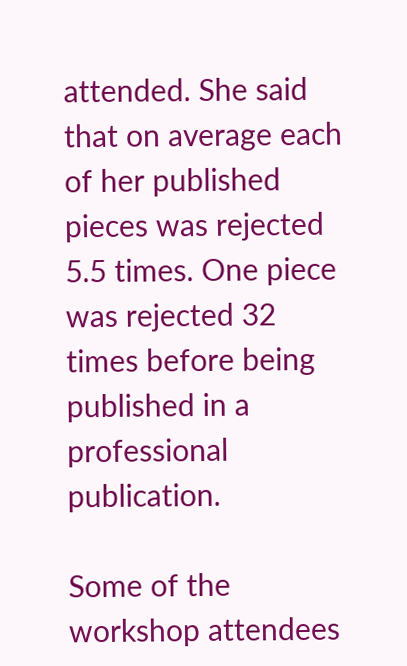attended. She said that on average each of her published pieces was rejected 5.5 times. One piece was rejected 32 times before being published in a professional publication.

Some of the workshop attendees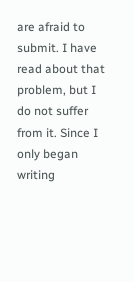are afraid to submit. I have read about that problem, but I do not suffer from it. Since I only began writing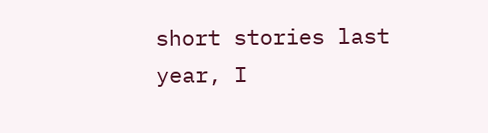short stories last year, I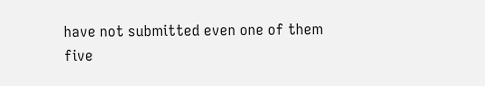have not submitted even one of them five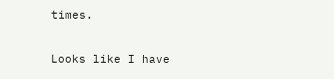times.

Looks like I have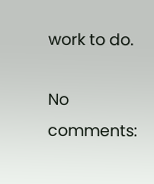work to do.

No comments: